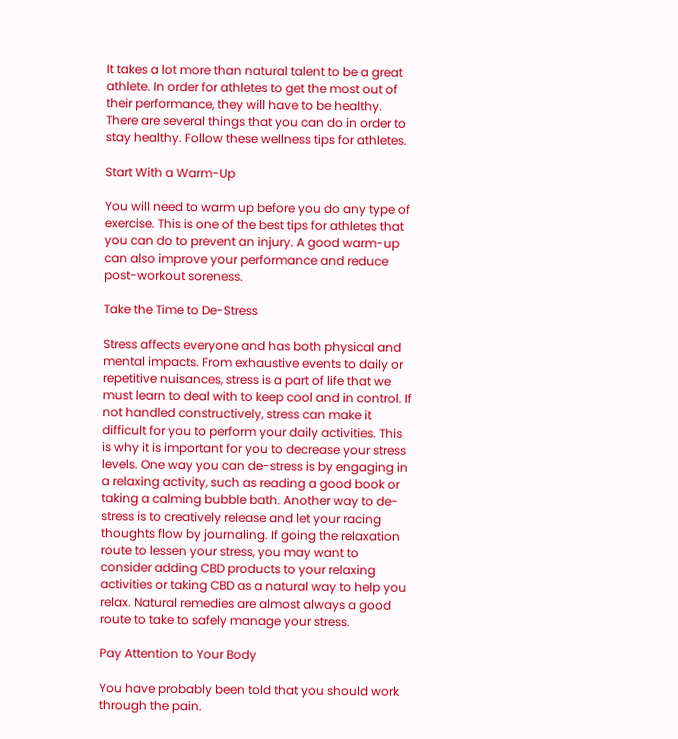It takes a lot more than natural talent to be a great athlete. In order for athletes to get the most out of their performance, they will have to be healthy. There are several things that you can do in order to stay healthy. Follow these wellness tips for athletes.

Start With a Warm-Up

You will need to warm up before you do any type of exercise. This is one of the best tips for athletes that you can do to prevent an injury. A good warm-up can also improve your performance and reduce post-workout soreness.

Take the Time to De-Stress

Stress affects everyone and has both physical and mental impacts. From exhaustive events to daily or repetitive nuisances, stress is a part of life that we must learn to deal with to keep cool and in control. If not handled constructively, stress can make it difficult for you to perform your daily activities. This is why it is important for you to decrease your stress levels. One way you can de-stress is by engaging in a relaxing activity, such as reading a good book or taking a calming bubble bath. Another way to de-stress is to creatively release and let your racing thoughts flow by journaling. If going the relaxation route to lessen your stress, you may want to consider adding CBD products to your relaxing activities or taking CBD as a natural way to help you relax. Natural remedies are almost always a good route to take to safely manage your stress.

Pay Attention to Your Body

You have probably been told that you should work through the pain.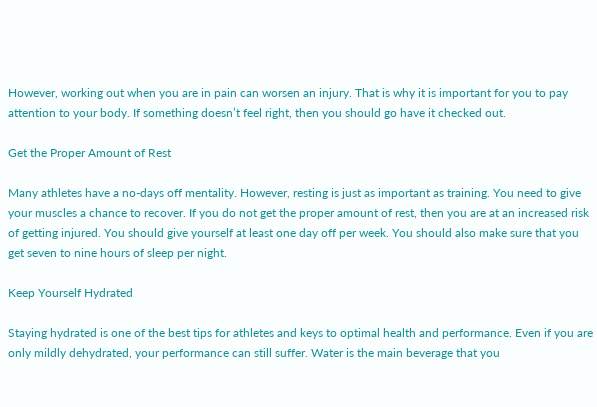However, working out when you are in pain can worsen an injury. That is why it is important for you to pay attention to your body. If something doesn’t feel right, then you should go have it checked out.

Get the Proper Amount of Rest

Many athletes have a no-days off mentality. However, resting is just as important as training. You need to give your muscles a chance to recover. If you do not get the proper amount of rest, then you are at an increased risk of getting injured. You should give yourself at least one day off per week. You should also make sure that you get seven to nine hours of sleep per night.

Keep Yourself Hydrated

Staying hydrated is one of the best tips for athletes and keys to optimal health and performance. Even if you are only mildly dehydrated, your performance can still suffer. Water is the main beverage that you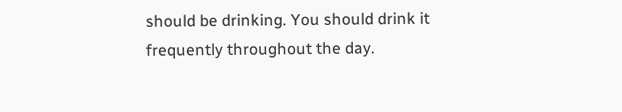should be drinking. You should drink it frequently throughout the day.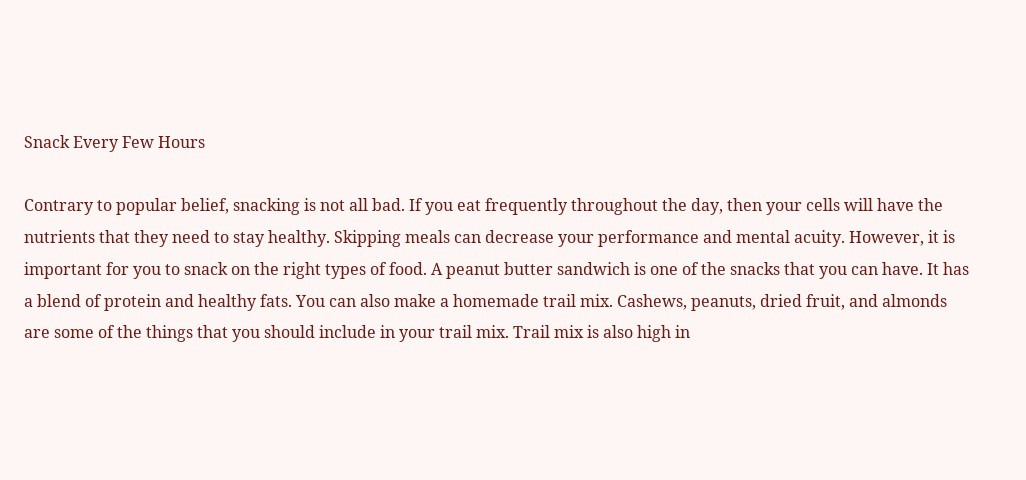Snack Every Few Hours

Contrary to popular belief, snacking is not all bad. If you eat frequently throughout the day, then your cells will have the nutrients that they need to stay healthy. Skipping meals can decrease your performance and mental acuity. However, it is important for you to snack on the right types of food. A peanut butter sandwich is one of the snacks that you can have. It has a blend of protein and healthy fats. You can also make a homemade trail mix. Cashews, peanuts, dried fruit, and almonds are some of the things that you should include in your trail mix. Trail mix is also high in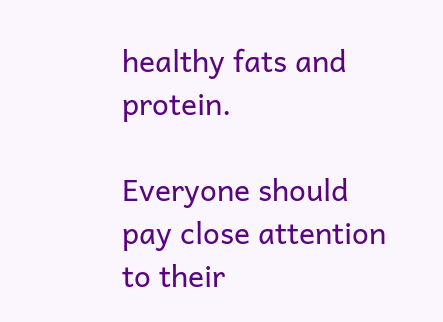healthy fats and protein.

Everyone should pay close attention to their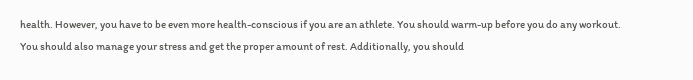health. However, you have to be even more health-conscious if you are an athlete. You should warm-up before you do any workout. You should also manage your stress and get the proper amount of rest. Additionally, you should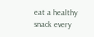eat a healthy snack every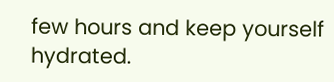few hours and keep yourself hydrated.